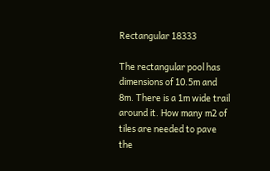Rectangular 18333

The rectangular pool has dimensions of 10.5m and 8m. There is a 1m wide trail around it. How many m2 of tiles are needed to pave the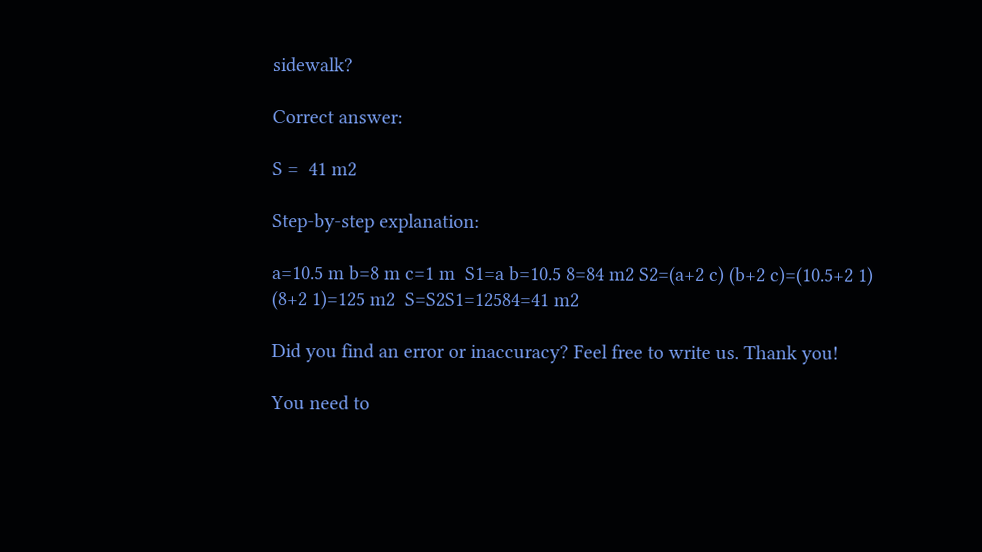sidewalk?

Correct answer:

S =  41 m2

Step-by-step explanation:

a=10.5 m b=8 m c=1 m  S1=a b=10.5 8=84 m2 S2=(a+2 c) (b+2 c)=(10.5+2 1) (8+2 1)=125 m2  S=S2S1=12584=41 m2

Did you find an error or inaccuracy? Feel free to write us. Thank you!

You need to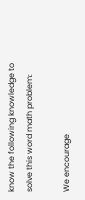know the following knowledge to solve this word math problem:

We encourage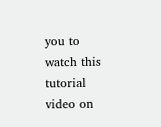you to watch this tutorial video on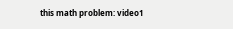this math problem: video1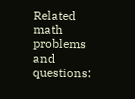Related math problems and questions: